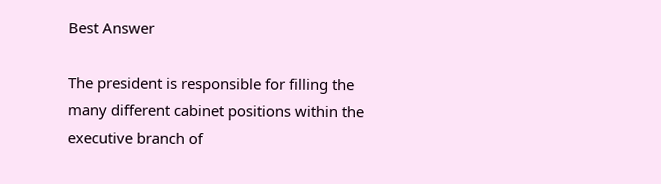Best Answer

The president is responsible for filling the many different cabinet positions within the executive branch of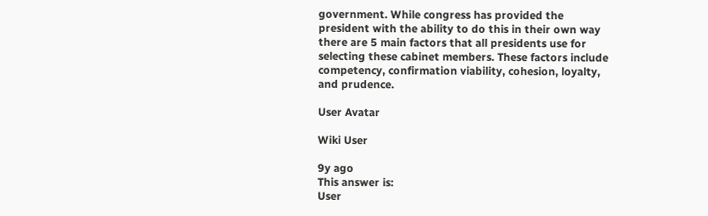government. While congress has provided the president with the ability to do this in their own way there are 5 main factors that all presidents use for selecting these cabinet members. These factors include competency, confirmation viability, cohesion, loyalty, and prudence.

User Avatar

Wiki User

9y ago
This answer is:
User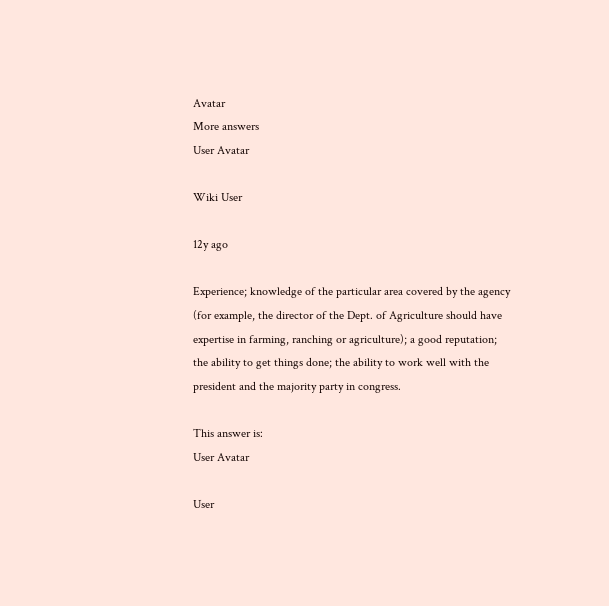Avatar
More answers
User Avatar

Wiki User

12y ago

Experience; knowledge of the particular area covered by the agency (for example, the director of the Dept. of Agriculture should have expertise in farming, ranching or agriculture); a good reputation; the ability to get things done; the ability to work well with the president and the majority party in congress.

This answer is:
User Avatar

User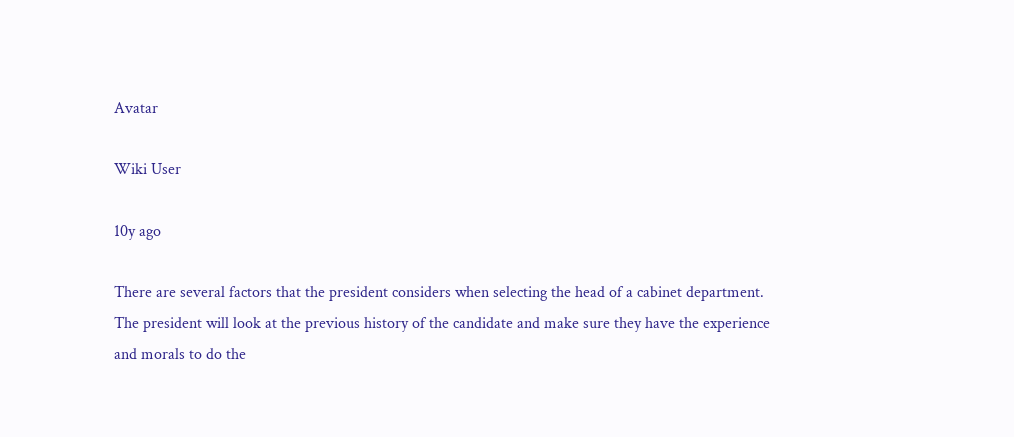Avatar

Wiki User

10y ago

There are several factors that the president considers when selecting the head of a cabinet department. The president will look at the previous history of the candidate and make sure they have the experience and morals to do the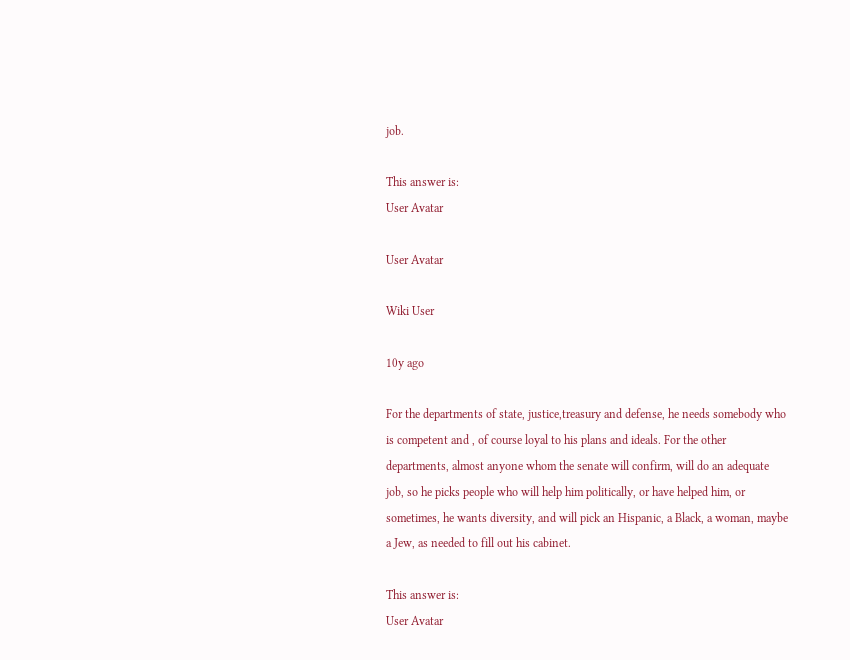job.

This answer is:
User Avatar

User Avatar

Wiki User

10y ago

For the departments of state, justice,treasury and defense, he needs somebody who is competent and , of course loyal to his plans and ideals. For the other departments, almost anyone whom the senate will confirm, will do an adequate job, so he picks people who will help him politically, or have helped him, or sometimes, he wants diversity, and will pick an Hispanic, a Black, a woman, maybe a Jew, as needed to fill out his cabinet.

This answer is:
User Avatar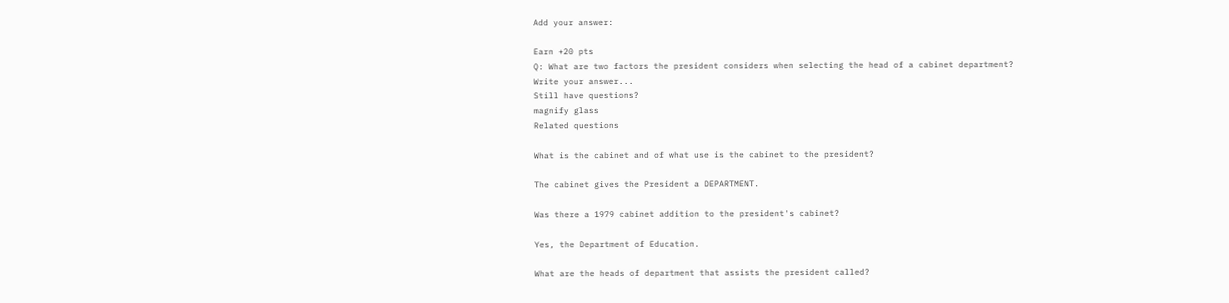Add your answer:

Earn +20 pts
Q: What are two factors the president considers when selecting the head of a cabinet department?
Write your answer...
Still have questions?
magnify glass
Related questions

What is the cabinet and of what use is the cabinet to the president?

The cabinet gives the President a DEPARTMENT.

Was there a 1979 cabinet addition to the president's cabinet?

Yes, the Department of Education.

What are the heads of department that assists the president called?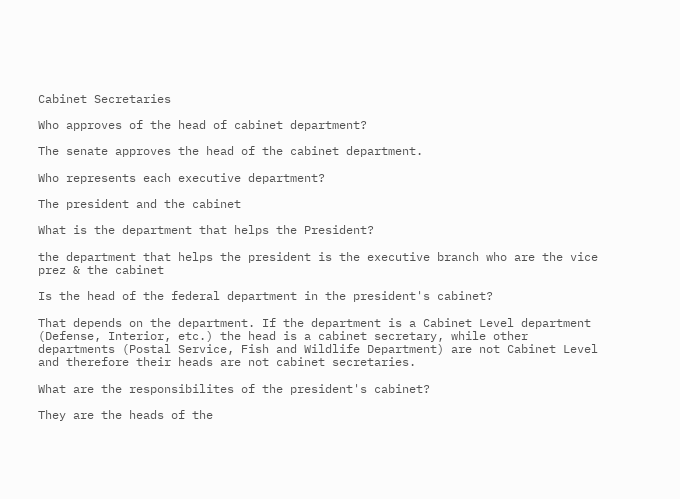Cabinet Secretaries

Who approves of the head of cabinet department?

The senate approves the head of the cabinet department.

Who represents each executive department?

The president and the cabinet

What is the department that helps the President?

the department that helps the president is the executive branch who are the vice prez & the cabinet

Is the head of the federal department in the president's cabinet?

That depends on the department. If the department is a Cabinet Level department (Defense, Interior, etc.) the head is a cabinet secretary, while other departments (Postal Service, Fish and Wildlife Department) are not Cabinet Level and therefore their heads are not cabinet secretaries.

What are the responsibilites of the president's cabinet?

They are the heads of the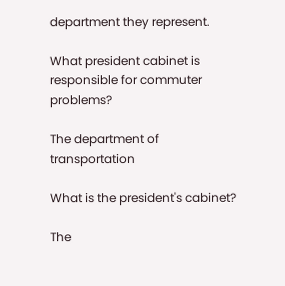department they represent.

What president cabinet is responsible for commuter problems?

The department of transportation

What is the president's cabinet?

The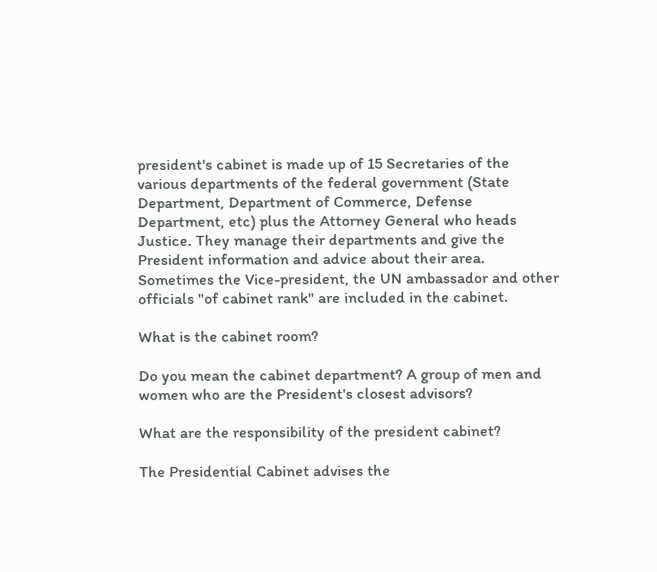president's cabinet is made up of 15 Secretaries of the various departments of the federal government (State Department, Department of Commerce, Defense Department, etc) plus the Attorney General who heads Justice. They manage their departments and give the President information and advice about their area. Sometimes the Vice-president, the UN ambassador and other officials "of cabinet rank" are included in the cabinet.

What is the cabinet room?

Do you mean the cabinet department? A group of men and women who are the President's closest advisors?

What are the responsibility of the president cabinet?

The Presidential Cabinet advises the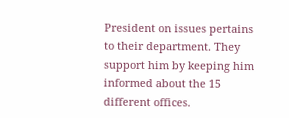President on issues pertains to their department. They support him by keeping him informed about the 15 different offices.